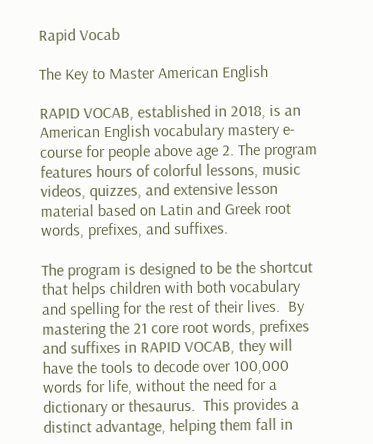Rapid Vocab

The Key to Master American English

RAPID VOCAB, established in 2018, is an American English vocabulary mastery e-course for people above age 2. The program features hours of colorful lessons, music videos, quizzes, and extensive lesson material based on Latin and Greek root words, prefixes, and suffixes.

The program is designed to be the shortcut that helps children with both vocabulary and spelling for the rest of their lives.  By mastering the 21 core root words, prefixes and suffixes in RAPID VOCAB, they will have the tools to decode over 100,000 words for life, without the need for a dictionary or thesaurus.  This provides a distinct advantage, helping them fall in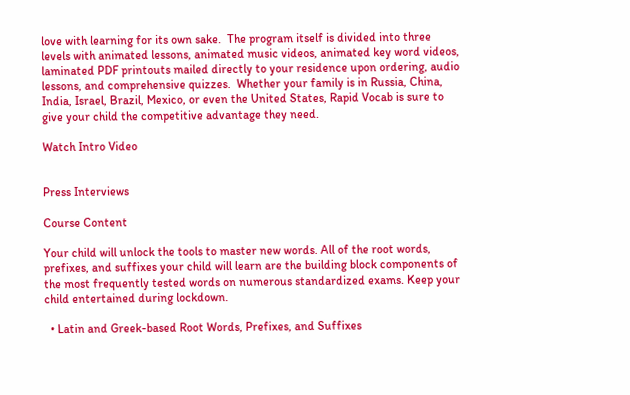love with learning for its own sake.  The program itself is divided into three levels with animated lessons, animated music videos, animated key word videos, laminated PDF printouts mailed directly to your residence upon ordering, audio lessons, and comprehensive quizzes.  Whether your family is in Russia, China, India, Israel, Brazil, Mexico, or even the United States, Rapid Vocab is sure to give your child the competitive advantage they need.

Watch Intro Video


Press Interviews

Course Content

Your child will unlock the tools to master new words. All of the root words, prefixes, and suffixes your child will learn are the building block components of the most frequently tested words on numerous standardized exams. Keep your child entertained during lockdown.

  • Latin and Greek-based Root Words, Prefixes, and Suffixes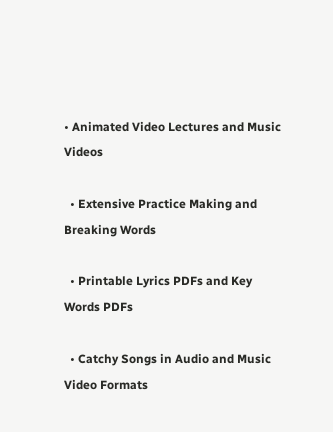• Animated Video Lectures and Music Videos

  • Extensive Practice Making and Breaking Words

  • Printable Lyrics PDFs and Key Words PDFs

  • Catchy Songs in Audio and Music Video Formats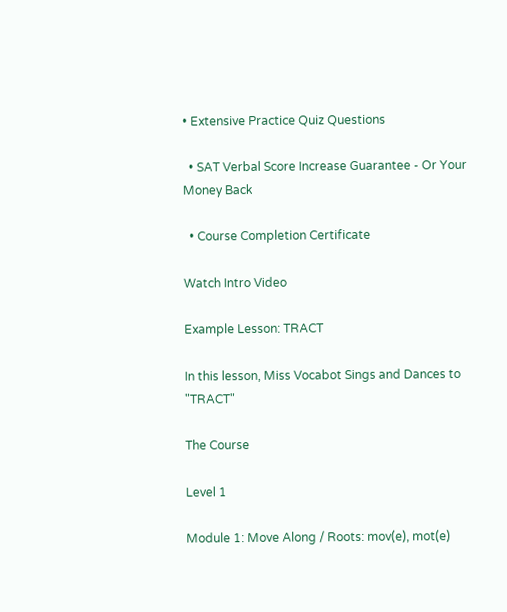• Extensive Practice Quiz Questions

  • SAT Verbal Score Increase Guarantee - Or Your Money Back

  • Course Completion Certificate

Watch Intro Video

Example Lesson: TRACT

In this lesson, Miss Vocabot Sings and Dances to "TRACT"

The Course

Level 1

Module 1: Move Along / Roots: mov(e), mot(e)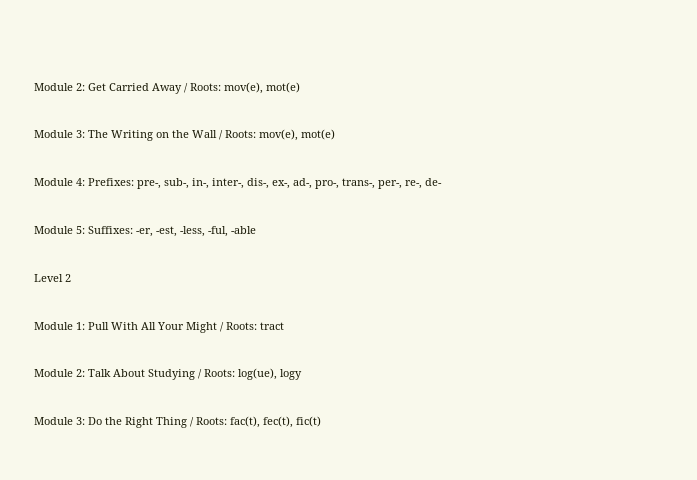Module 2: Get Carried Away / Roots: mov(e), mot(e)

Module 3: The Writing on the Wall / Roots: mov(e), mot(e)

Module 4: Prefixes: pre-, sub-, in-, inter-, dis-, ex-, ad-, pro-, trans-, per-, re-, de-

Module 5: Suffixes: -er, -est, -less, -ful, -able

Level 2

Module 1: Pull With All Your Might / Roots: tract

Module 2: Talk About Studying / Roots: log(ue), logy

Module 3: Do the Right Thing / Roots: fac(t), fec(t), fic(t)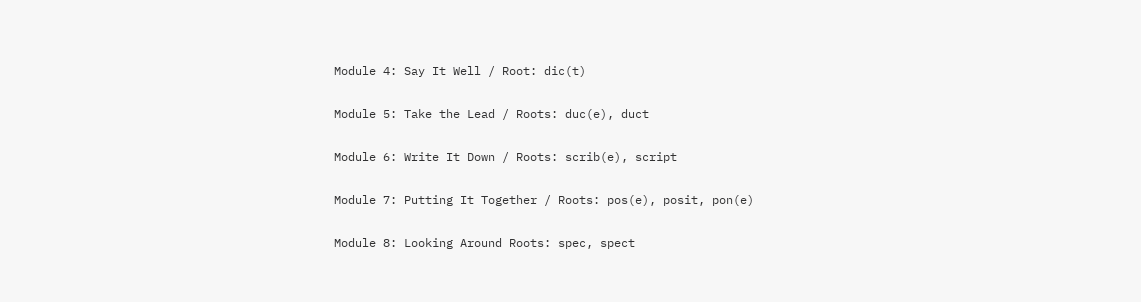Module 4: Say It Well / Root: dic(t)

Module 5: Take the Lead / Roots: duc(e), duct

Module 6: Write It Down / Roots: scrib(e), script

Module 7: Putting It Together / Roots: pos(e), posit, pon(e)

Module 8: Looking Around Roots: spec, spect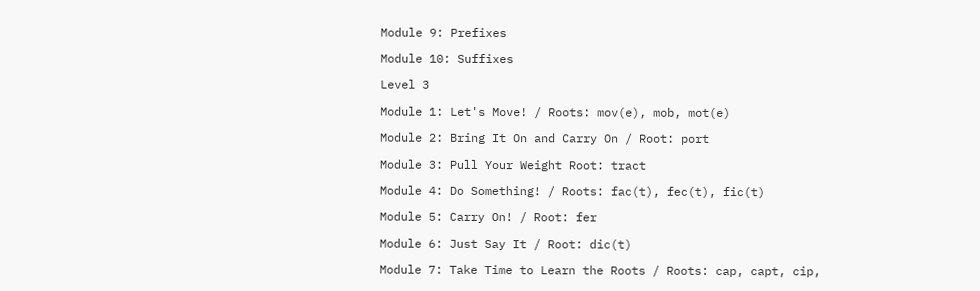Module 9: Prefixes

Module 10: Suffixes

Level 3

Module 1: Let's Move! / Roots: mov(e), mob, mot(e)

Module 2: Bring It On and Carry On / Root: port

Module 3: Pull Your Weight Root: tract

Module 4: Do Something! / Roots: fac(t), fec(t), fic(t)

Module 5: Carry On! / Root: fer

Module 6: Just Say It / Root: dic(t)

Module 7: Take Time to Learn the Roots / Roots: cap, capt, cip,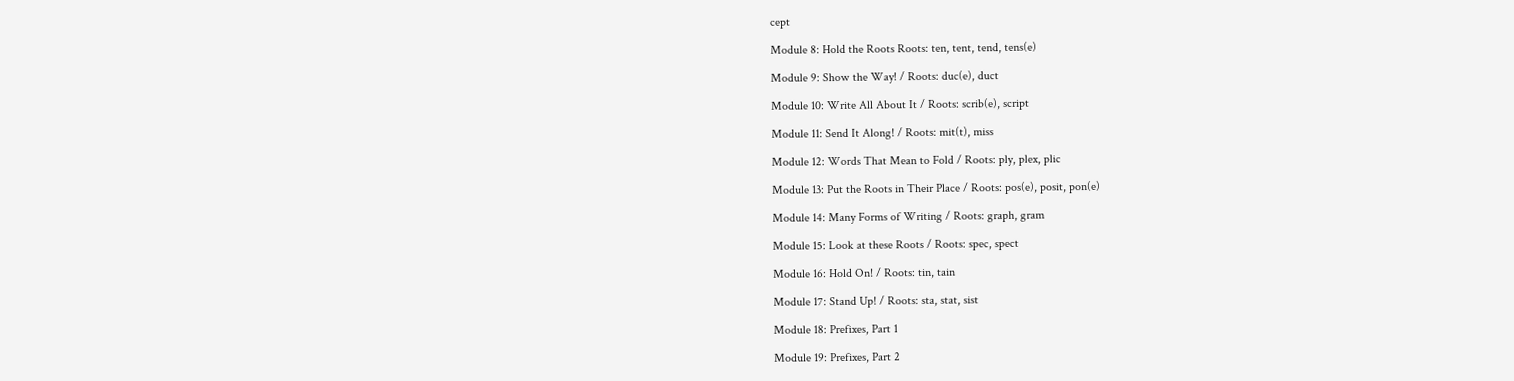cept

Module 8: Hold the Roots Roots: ten, tent, tend, tens(e)

Module 9: Show the Way! / Roots: duc(e), duct

Module 10: Write All About It / Roots: scrib(e), script

Module 11: Send It Along! / Roots: mit(t), miss

Module 12: Words That Mean to Fold / Roots: ply, plex, plic

Module 13: Put the Roots in Their Place / Roots: pos(e), posit, pon(e)

Module 14: Many Forms of Writing / Roots: graph, gram

Module 15: Look at these Roots / Roots: spec, spect

Module 16: Hold On! / Roots: tin, tain

Module 17: Stand Up! / Roots: sta, stat, sist

Module 18: Prefixes, Part 1

Module 19: Prefixes, Part 2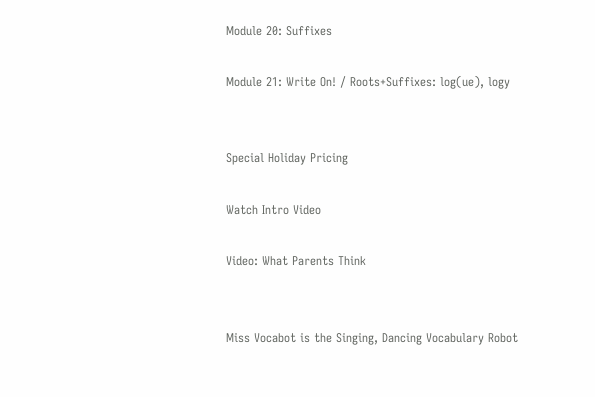Module 20: Suffixes

Module 21: Write On! / Roots+Suffixes: log(ue), logy


Special Holiday Pricing

Watch Intro Video

Video: What Parents Think


Miss Vocabot is the Singing, Dancing Vocabulary Robot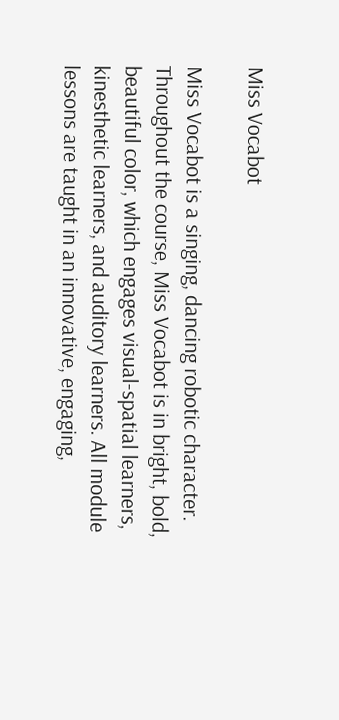Miss Vocabot

Miss Vocabot is a singing, dancing robotic character. Throughout the course, Miss Vocabot is in bright, bold, beautiful color, which engages visual-spatial learners, kinesthetic learners, and auditory learners. All module lessons are taught in an innovative, engaging,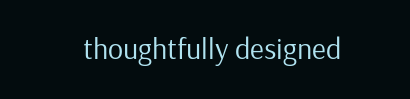thoughtfully designed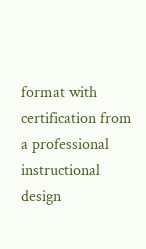format with certification from a professional instructional design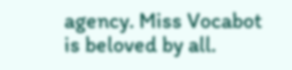agency. Miss Vocabot is beloved by all.